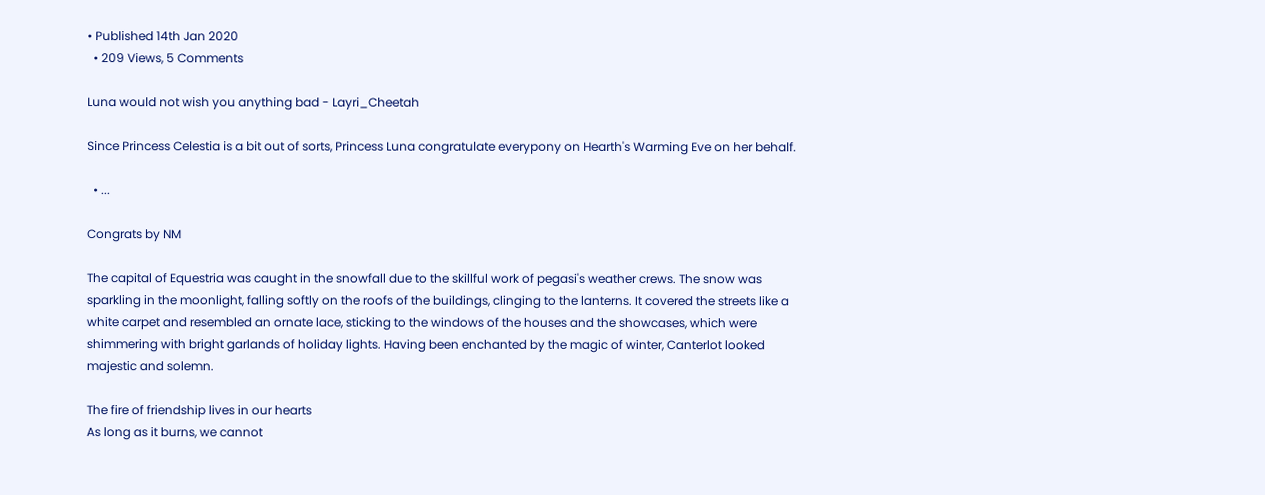• Published 14th Jan 2020
  • 209 Views, 5 Comments

Luna would not wish you anything bad - Layri_Cheetah

Since Princess Celestia is a bit out of sorts, Princess Luna congratulate everypony on Hearth's Warming Eve on her behalf.

  • ...

Congrats by NM

The capital of Equestria was caught in the snowfall due to the skillful work of pegasi's weather crews. The snow was sparkling in the moonlight, falling softly on the roofs of the buildings, clinging to the lanterns. It covered the streets like a white carpet and resembled an ornate lace, sticking to the windows of the houses and the showcases, which were shimmering with bright garlands of holiday lights. Having been enchanted by the magic of winter, Canterlot looked majestic and solemn.

The fire of friendship lives in our hearts
As long as it burns, we cannot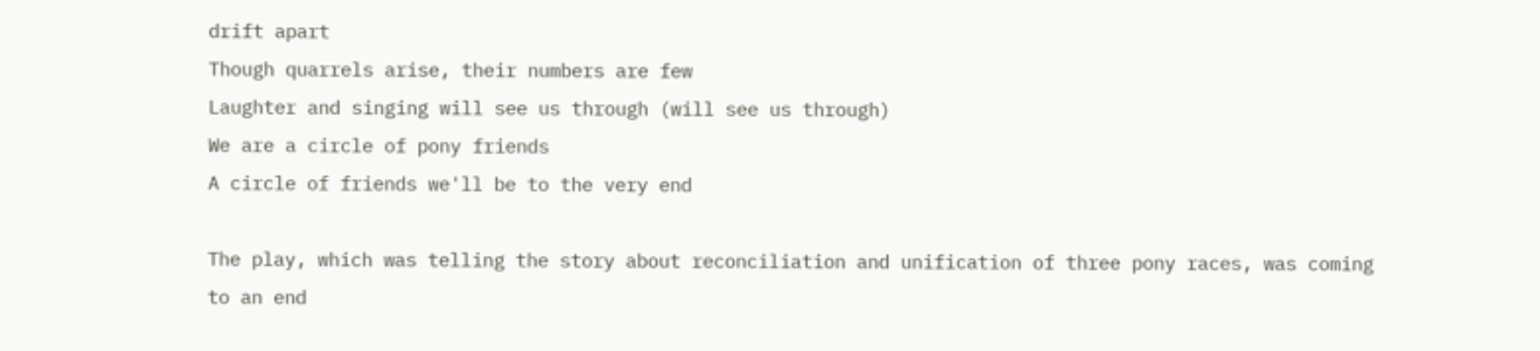drift apart
Though quarrels arise, their numbers are few
Laughter and singing will see us through (will see us through)
We are a circle of pony friends
A circle of friends we'll be to the very end

The play, which was telling the story about reconciliation and unification of three pony races, was coming to an end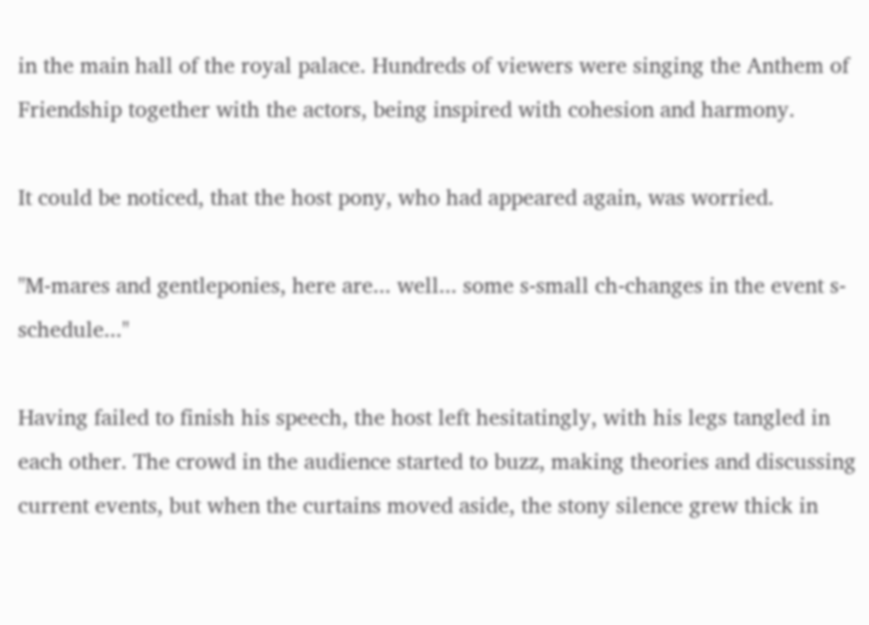in the main hall of the royal palace. Hundreds of viewers were singing the Anthem of Friendship together with the actors, being inspired with cohesion and harmony.

It could be noticed, that the host pony, who had appeared again, was worried.

"M-mares and gentleponies, here are... well... some s-small ch-changes in the event s-schedule..."

Having failed to finish his speech, the host left hesitatingly, with his legs tangled in each other. The crowd in the audience started to buzz, making theories and discussing current events, but when the curtains moved aside, the stony silence grew thick in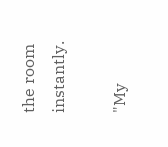the room instantly.

"My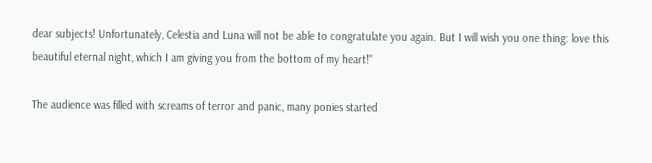dear subjects! Unfortunately, Celestia and Luna will not be able to congratulate you again. But I will wish you one thing: love this beautiful eternal night, which I am giving you from the bottom of my heart!"

The audience was filled with screams of terror and panic, many ponies started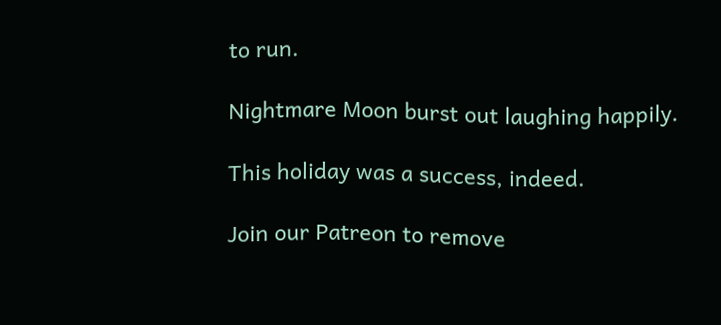to run.

Nightmare Moon burst out laughing happily.

This holiday was a success, indeed.

Join our Patreon to remove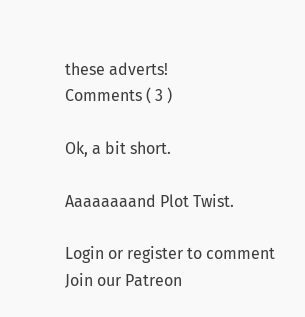these adverts!
Comments ( 3 )

Ok, a bit short.

Aaaaaaaand Plot Twist.

Login or register to comment
Join our Patreon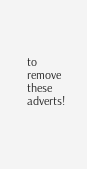to remove these adverts!